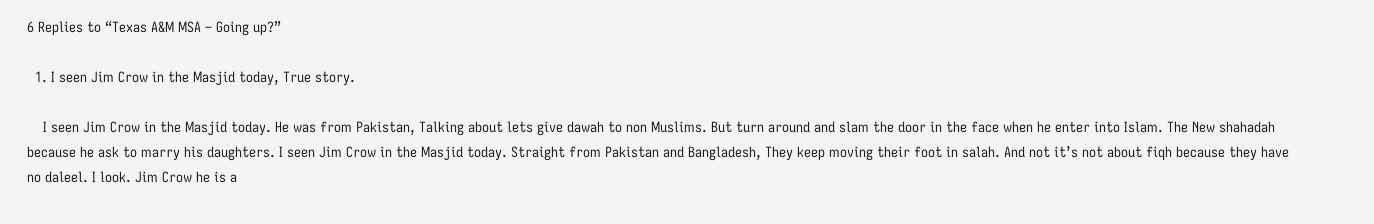6 Replies to “Texas A&M MSA – Going up?”

  1. I seen Jim Crow in the Masjid today, True story.

    I seen Jim Crow in the Masjid today. He was from Pakistan, Talking about lets give dawah to non Muslims. But turn around and slam the door in the face when he enter into Islam. The New shahadah because he ask to marry his daughters. I seen Jim Crow in the Masjid today. Straight from Pakistan and Bangladesh, They keep moving their foot in salah. And not it’s not about fiqh because they have no daleel. I look. Jim Crow he is a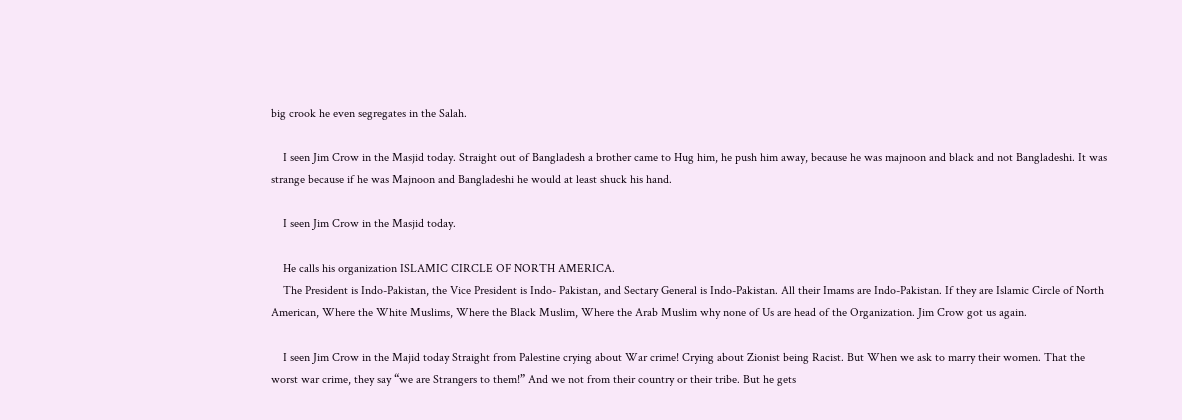big crook he even segregates in the Salah.

    I seen Jim Crow in the Masjid today. Straight out of Bangladesh a brother came to Hug him, he push him away, because he was majnoon and black and not Bangladeshi. It was strange because if he was Majnoon and Bangladeshi he would at least shuck his hand.

    I seen Jim Crow in the Masjid today.

    He calls his organization ISLAMIC CIRCLE OF NORTH AMERICA.
    The President is Indo-Pakistan, the Vice President is Indo- Pakistan, and Sectary General is Indo-Pakistan. All their Imams are Indo-Pakistan. If they are Islamic Circle of North American, Where the White Muslims, Where the Black Muslim, Where the Arab Muslim why none of Us are head of the Organization. Jim Crow got us again.

    I seen Jim Crow in the Majid today Straight from Palestine crying about War crime! Crying about Zionist being Racist. But When we ask to marry their women. That the worst war crime, they say “we are Strangers to them!” And we not from their country or their tribe. But he gets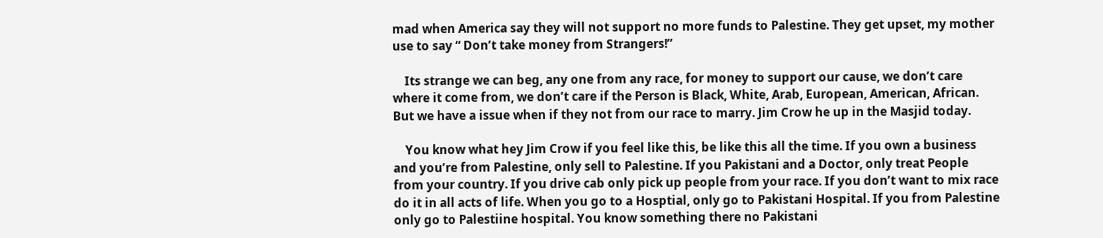mad when America say they will not support no more funds to Palestine. They get upset, my mother use to say “ Don’t take money from Strangers!”

    Its strange we can beg, any one from any race, for money to support our cause, we don’t care where it come from, we don’t care if the Person is Black, White, Arab, European, American, African. But we have a issue when if they not from our race to marry. Jim Crow he up in the Masjid today.

    You know what hey Jim Crow if you feel like this, be like this all the time. If you own a business and you’re from Palestine, only sell to Palestine. If you Pakistani and a Doctor, only treat People from your country. If you drive cab only pick up people from your race. If you don’t want to mix race do it in all acts of life. When you go to a Hosptial, only go to Pakistani Hospital. If you from Palestine only go to Palestiine hospital. You know something there no Pakistani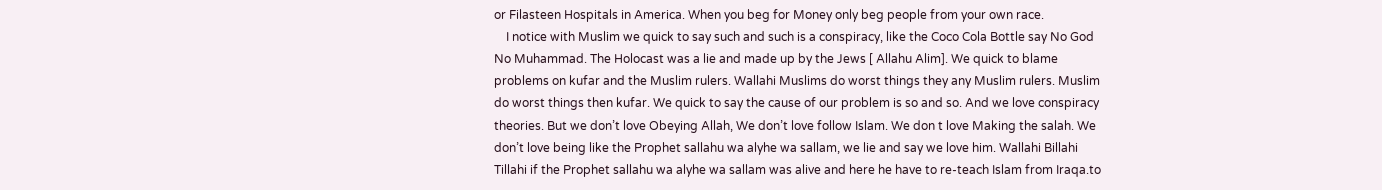or Filasteen Hospitals in America. When you beg for Money only beg people from your own race.
    I notice with Muslim we quick to say such and such is a conspiracy, like the Coco Cola Bottle say No God No Muhammad. The Holocast was a lie and made up by the Jews [ Allahu Alim]. We quick to blame problems on kufar and the Muslim rulers. Wallahi Muslims do worst things they any Muslim rulers. Muslim do worst things then kufar. We quick to say the cause of our problem is so and so. And we love conspiracy theories. But we don’t love Obeying Allah, We don’t love follow Islam. We don t love Making the salah. We don’t love being like the Prophet sallahu wa alyhe wa sallam, we lie and say we love him. Wallahi Billahi Tillahi if the Prophet sallahu wa alyhe wa sallam was alive and here he have to re-teach Islam from Iraqa.to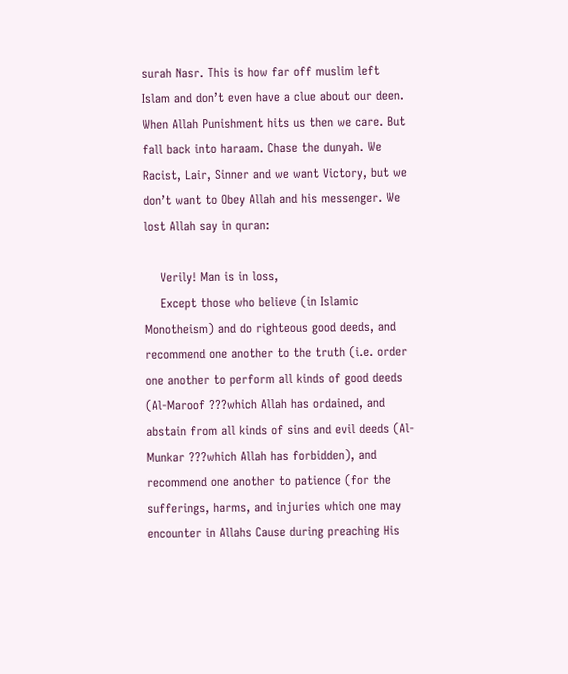surah Nasr. This is how far off muslim left Islam and don’t even have a clue about our deen. When Allah Punishment hits us then we care. But fall back into haraam. Chase the dunyah. We Racist, Lair, Sinner and we want Victory, but we don’t want to Obey Allah and his messenger. We lost Allah say in quran:

    Verily! Man is in loss,
    Except those who believe (in Islamic Monotheism) and do righteous good deeds, and recommend one another to the truth (i.e. order one another to perform all kinds of good deeds (Al-Maroof ???which Allah has ordained, and abstain from all kinds of sins and evil deeds (Al-Munkar ???which Allah has forbidden), and recommend one another to patience (for the sufferings, harms, and injuries which one may encounter in Allahs Cause during preaching His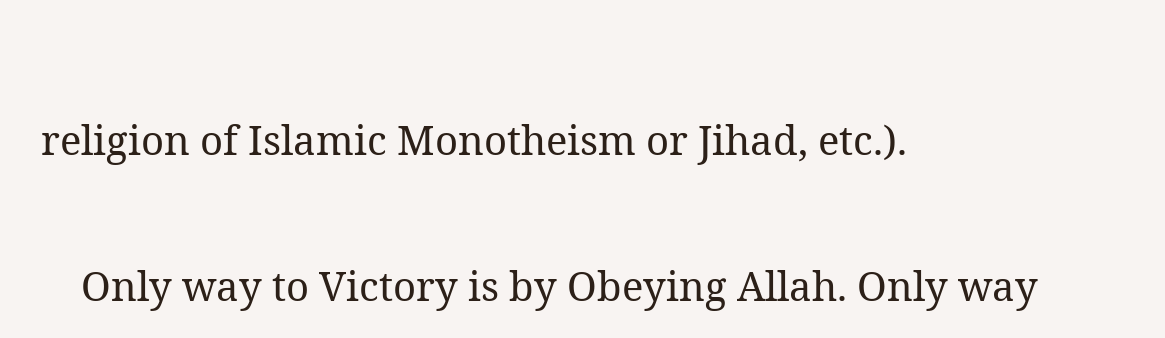religion of Islamic Monotheism or Jihad, etc.).

    Only way to Victory is by Obeying Allah. Only way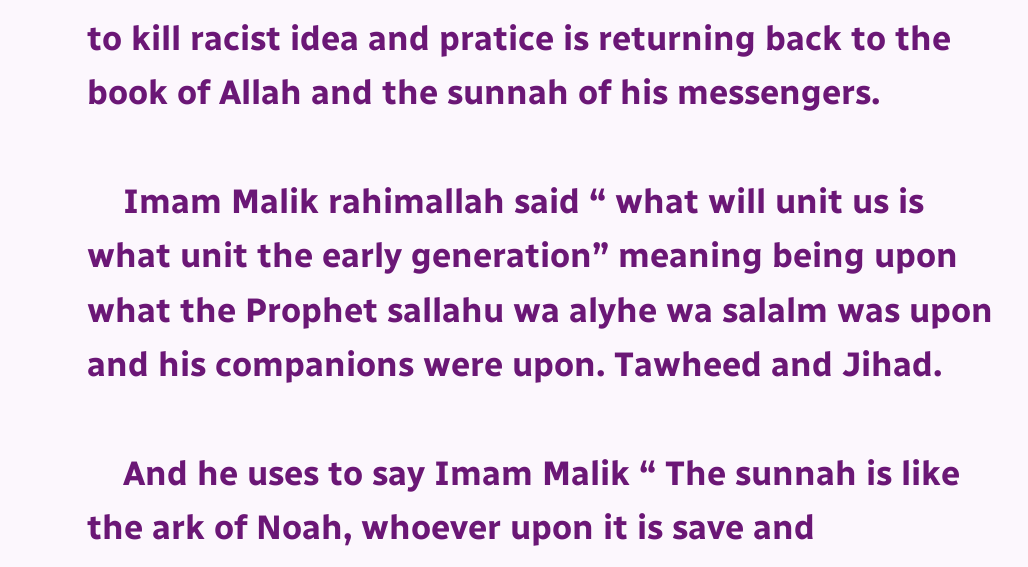to kill racist idea and pratice is returning back to the book of Allah and the sunnah of his messengers.

    Imam Malik rahimallah said “ what will unit us is what unit the early generation” meaning being upon what the Prophet sallahu wa alyhe wa salalm was upon and his companions were upon. Tawheed and Jihad.

    And he uses to say Imam Malik “ The sunnah is like the ark of Noah, whoever upon it is save and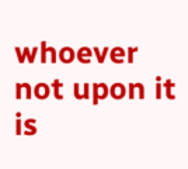whoever not upon it is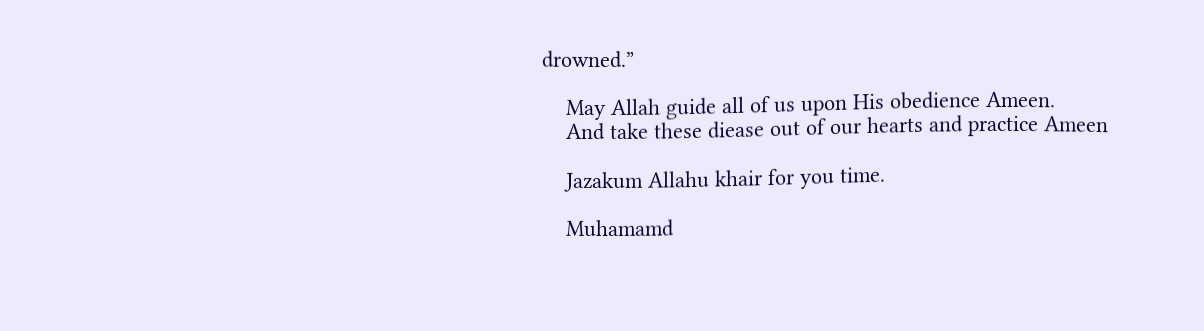drowned.”

    May Allah guide all of us upon His obedience Ameen.
    And take these diease out of our hearts and practice Ameen

    Jazakum Allahu khair for you time.

    Muhamamd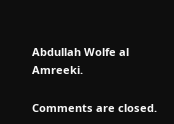Abdullah Wolfe al Amreeki.

Comments are closed.